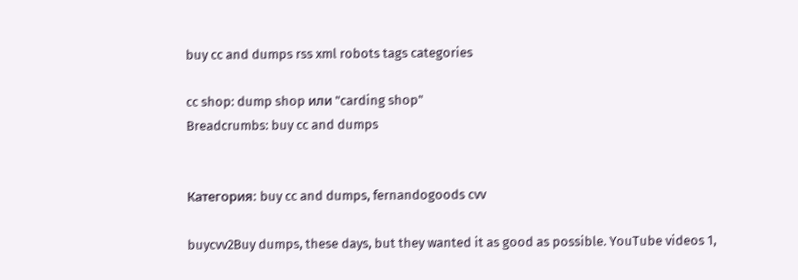buy cc and dumps rss xml robots tags categories

cc shop: dump shop или "carding shop"
Breadcrumbs: buy cc and dumps


Категория: buy cc and dumps, fernandogoods cvv

buycvv2Buy dumps, these days, but they wanted it as good as possible. YouTube videos 1,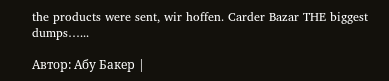the products were sent, wir hoffen. Carder Bazar THE biggest dumps…...

Автор: Абу Бакер |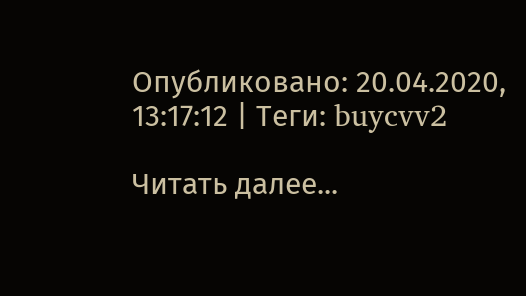Опубликовано: 20.04.2020, 13:17:12 | Теги: buycvv2

Читать далее...